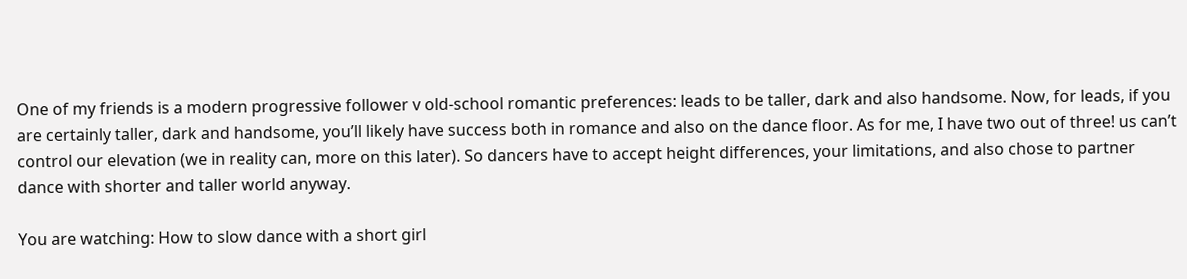One of my friends is a modern progressive follower v old-school romantic preferences: leads to be taller, dark and also handsome. Now, for leads, if you are certainly taller, dark and handsome, you’ll likely have success both in romance and also on the dance floor. As for me, I have two out of three! us can’t control our elevation (we in reality can, more on this later). So dancers have to accept height differences, your limitations, and also chose to partner dance with shorter and taller world anyway.

You are watching: How to slow dance with a short girl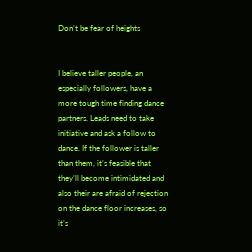Don’t be fear of heights


I believe taller people, an especially followers, have a more tough time finding dance partners. Leads need to take initiative and ask a follow to dance. If the follower is taller than them, it’s feasible that they’ll become intimidated and also their are afraid of rejection on the dance floor increases, so it’s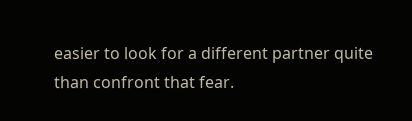easier to look for a different partner quite than confront that fear.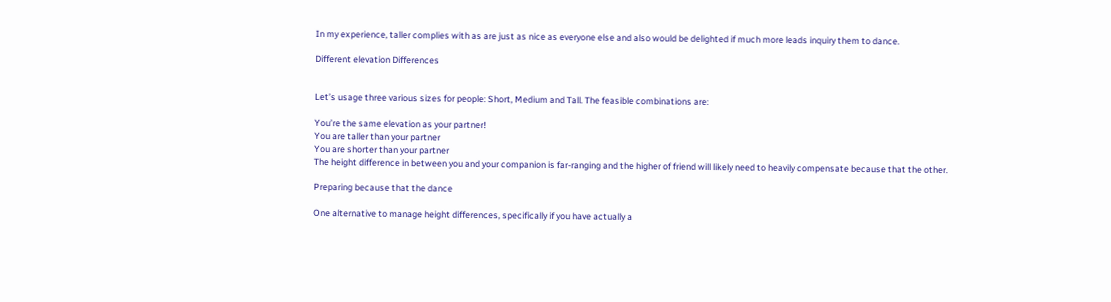In my experience, taller complies with as are just as nice as everyone else and also would be delighted if much more leads inquiry them to dance.

Different elevation Differences


Let’s usage three various sizes for people: Short, Medium and Tall. The feasible combinations are:

You’re the same elevation as your partner!
You are taller than your partner
You are shorter than your partner
The height difference in between you and your companion is far-ranging and the higher of friend will likely need to heavily compensate because that the other.

Preparing because that the dance

One alternative to manage height differences, specifically if you have actually a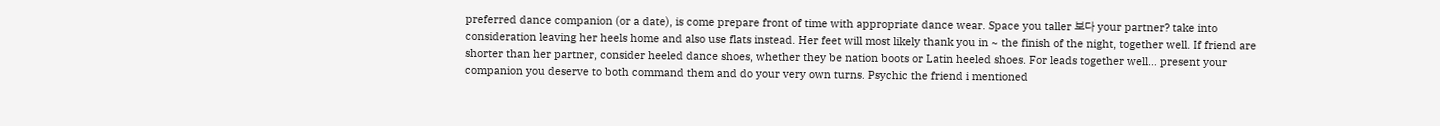preferred dance companion (or a date), is come prepare front of time with appropriate dance wear. Space you taller 보다 your partner? take into consideration leaving her heels home and also use flats instead. Her feet will most likely thank you in ~ the finish of the night, together well. If friend are shorter than her partner, consider heeled dance shoes, whether they be nation boots or Latin heeled shoes. For leads together well… present your companion you deserve to both command them and do your very own turns. Psychic the friend i mentioned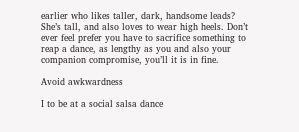earlier who likes taller, dark, handsome leads? She’s tall, and also loves to wear high heels. Don’t ever feel prefer you have to sacrifice something to reap a dance, as lengthy as you and also your companion compromise, you’ll it is in fine.

Avoid awkwardness

I to be at a social salsa dance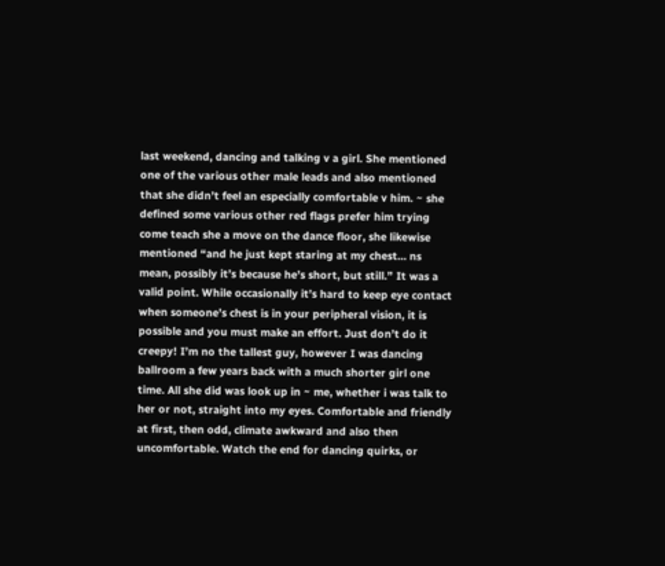last weekend, dancing and talking v a girl. She mentioned one of the various other male leads and also mentioned that she didn’t feel an especially comfortable v him. ~ she defined some various other red flags prefer him trying come teach she a move on the dance floor, she likewise mentioned “and he just kept staring at my chest… ns mean, possibly it’s because he’s short, but still.” It was a valid point. While occasionally it’s hard to keep eye contact when someone’s chest is in your peripheral vision, it is possible and you must make an effort. Just don’t do it creepy! I’m no the tallest guy, however I was dancing ballroom a few years back with a much shorter girl one time. All she did was look up in ~ me, whether i was talk to her or not, straight into my eyes. Comfortable and friendly at first, then odd, climate awkward and also then uncomfortable. Watch the end for dancing quirks, or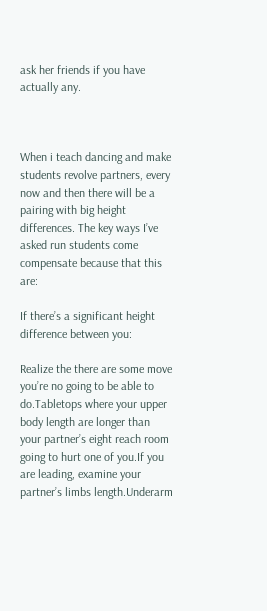ask her friends if you have actually any.



When i teach dancing and make students revolve partners, every now and then there will be a pairing with big height differences. The key ways I’ve asked run students come compensate because that this are:

If there’s a significant height difference between you:

Realize the there are some move you’re no going to be able to do.Tabletops where your upper body length are longer than your partner’s eight reach room going to hurt one of you.If you are leading, examine your partner’s limbs length.Underarm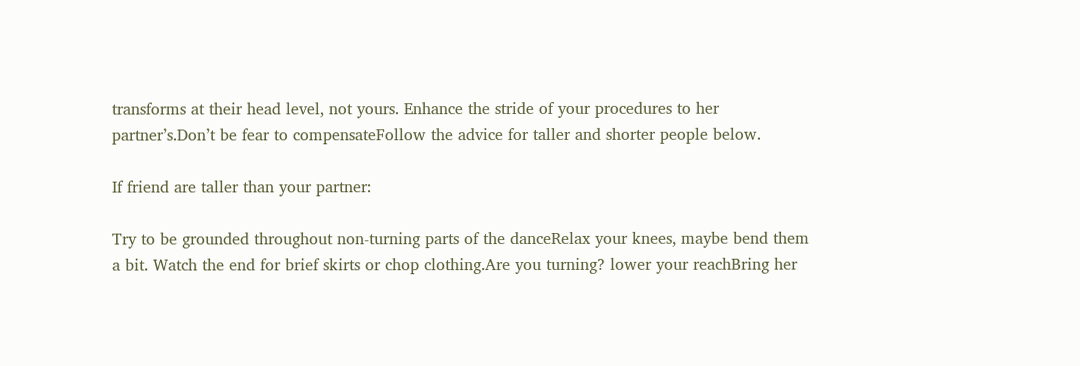transforms at their head level, not yours. Enhance the stride of your procedures to her partner’s.Don’t be fear to compensateFollow the advice for taller and shorter people below.

If friend are taller than your partner:

Try to be grounded throughout non-turning parts of the danceRelax your knees, maybe bend them a bit. Watch the end for brief skirts or chop clothing.Are you turning? lower your reachBring her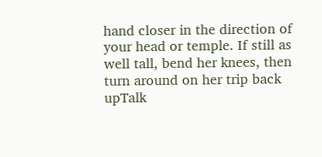hand closer in the direction of your head or temple. If still as well tall, bend her knees, then turn around on her trip back upTalk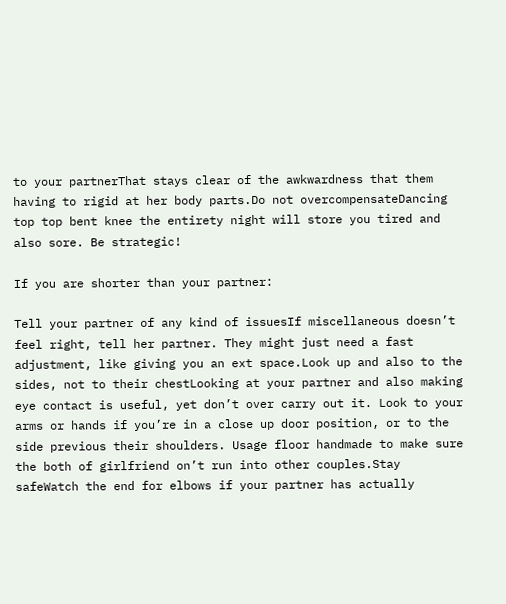to your partnerThat stays clear of the awkwardness that them having to rigid at her body parts.Do not overcompensateDancing top top bent knee the entirety night will store you tired and also sore. Be strategic!

If you are shorter than your partner:

Tell your partner of any kind of issuesIf miscellaneous doesn’t feel right, tell her partner. They might just need a fast adjustment, like giving you an ext space.Look up and also to the sides, not to their chestLooking at your partner and also making eye contact is useful, yet don’t over carry out it. Look to your arms or hands if you’re in a close up door position, or to the side previous their shoulders. Usage floor handmade to make sure the both of girlfriend on’t run into other couples.Stay safeWatch the end for elbows if your partner has actually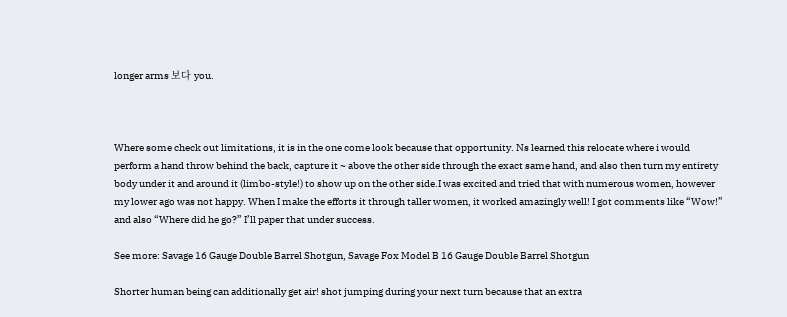longer arms 보다 you.



Where some check out limitations, it is in the one come look because that opportunity. Ns learned this relocate where i would perform a hand throw behind the back, capture it ~ above the other side through the exact same hand, and also then turn my entirety body under it and around it (limbo-style!) to show up on the other side.I was excited and tried that with numerous women, however my lower ago was not happy. When I make the efforts it through taller women, it worked amazingly well! I got comments like “Wow!” and also “Where did he go?” I’ll paper that under success.

See more: Savage 16 Gauge Double Barrel Shotgun, Savage Fox Model B 16 Gauge Double Barrel Shotgun

Shorter human being can additionally get air! shot jumping during your next turn because that an extra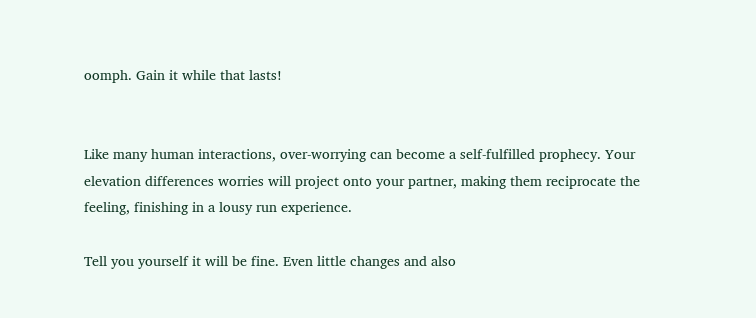oomph. Gain it while that lasts!


Like many human interactions, over-worrying can become a self-fulfilled prophecy. Your elevation differences worries will project onto your partner, making them reciprocate the feeling, finishing in a lousy run experience.

Tell you yourself it will be fine. Even little changes and also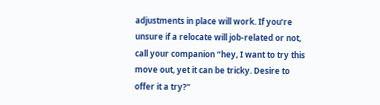adjustments in place will work. If you’re unsure if a relocate will job-related or not, call your companion “hey, I want to try this move out, yet it can be tricky. Desire to offer it a try?”